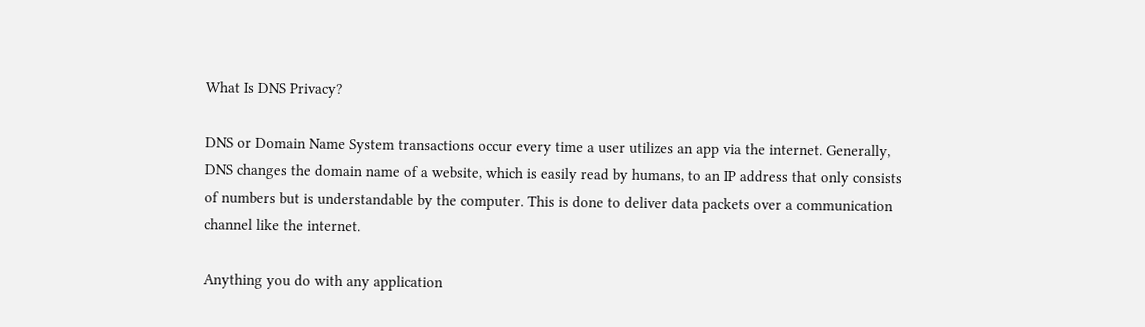What Is DNS Privacy?

DNS or Domain Name System transactions occur every time a user utilizes an app via the internet. Generally, DNS changes the domain name of a website, which is easily read by humans, to an IP address that only consists of numbers but is understandable by the computer. This is done to deliver data packets over a communication channel like the internet.

Anything you do with any application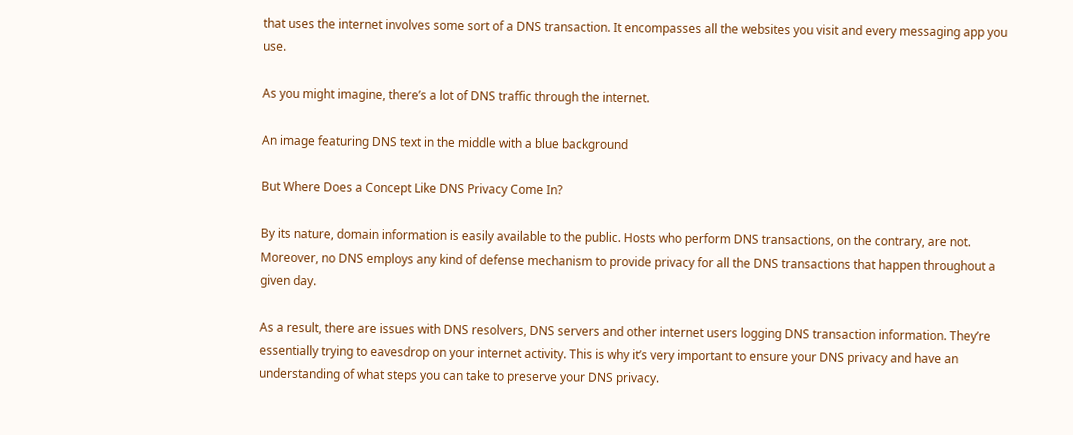that uses the internet involves some sort of a DNS transaction. It encompasses all the websites you visit and every messaging app you use.

As you might imagine, there’s a lot of DNS traffic through the internet.

An image featuring DNS text in the middle with a blue background

But Where Does a Concept Like DNS Privacy Come In?

By its nature, domain information is easily available to the public. Hosts who perform DNS transactions, on the contrary, are not. Moreover, no DNS employs any kind of defense mechanism to provide privacy for all the DNS transactions that happen throughout a given day.

As a result, there are issues with DNS resolvers, DNS servers and other internet users logging DNS transaction information. They’re essentially trying to eavesdrop on your internet activity. This is why it’s very important to ensure your DNS privacy and have an understanding of what steps you can take to preserve your DNS privacy.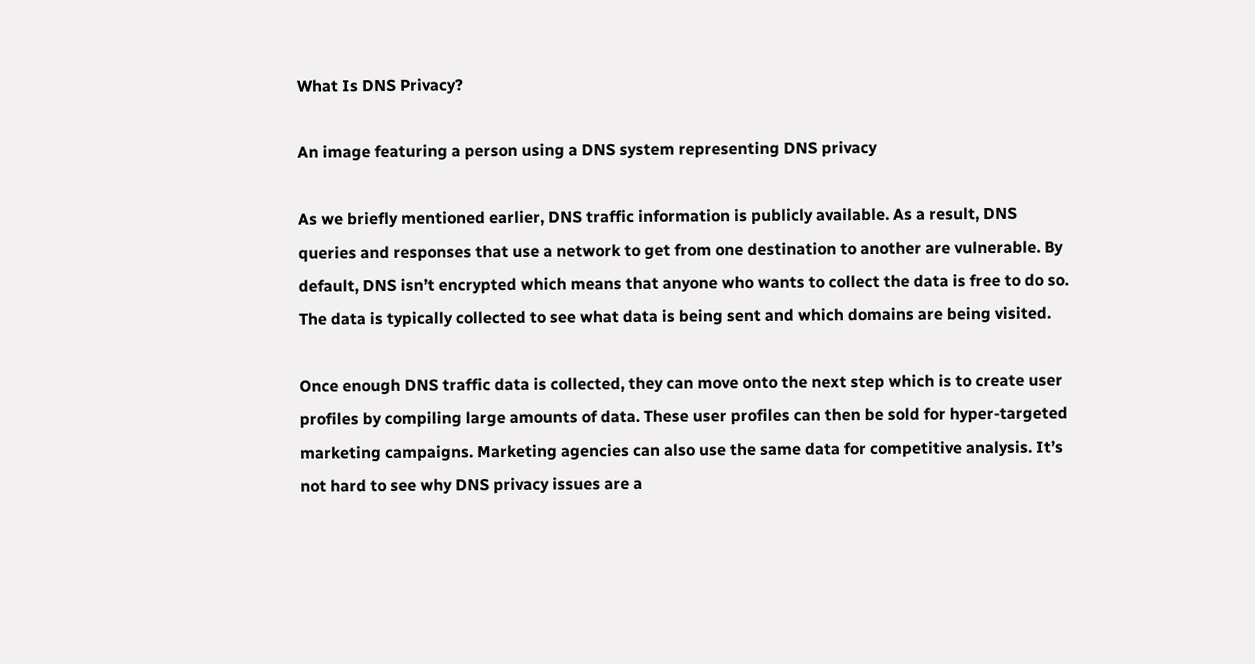What Is DNS Privacy?

An image featuring a person using a DNS system representing DNS privacy

As we briefly mentioned earlier, DNS traffic information is publicly available. As a result, DNS queries and responses that use a network to get from one destination to another are vulnerable. By default, DNS isn’t encrypted which means that anyone who wants to collect the data is free to do so. The data is typically collected to see what data is being sent and which domains are being visited.

Once enough DNS traffic data is collected, they can move onto the next step which is to create user profiles by compiling large amounts of data. These user profiles can then be sold for hyper-targeted marketing campaigns. Marketing agencies can also use the same data for competitive analysis. It’s not hard to see why DNS privacy issues are a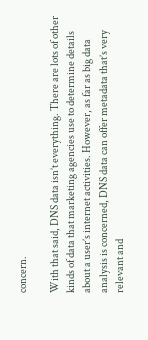concern.

With that said, DNS data isn’t everything. There are lots of other kinds of data that marketing agencies use to determine details about a user’s internet activities. However, as far as big data analysis is concerned, DNS data can offer metadata that’s very relevant and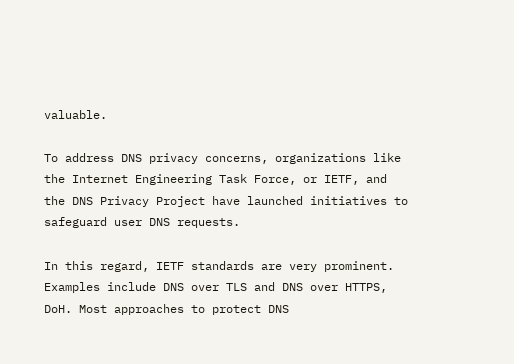valuable.

To address DNS privacy concerns, organizations like the Internet Engineering Task Force, or IETF, and the DNS Privacy Project have launched initiatives to safeguard user DNS requests.

In this regard, IETF standards are very prominent. Examples include DNS over TLS and DNS over HTTPS, DoH. Most approaches to protect DNS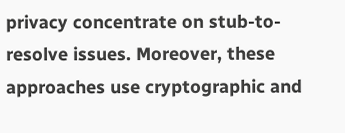privacy concentrate on stub-to-resolve issues. Moreover, these approaches use cryptographic and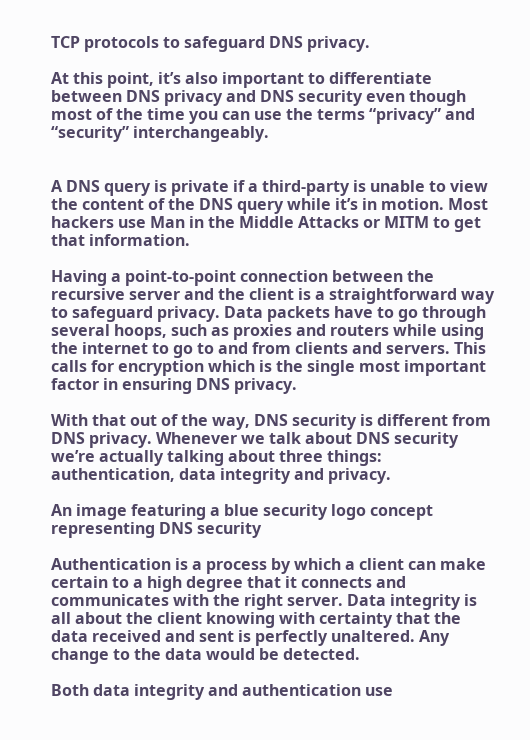TCP protocols to safeguard DNS privacy.

At this point, it’s also important to differentiate between DNS privacy and DNS security even though most of the time you can use the terms “privacy” and “security” interchangeably.


A DNS query is private if a third-party is unable to view the content of the DNS query while it’s in motion. Most hackers use Man in the Middle Attacks or MITM to get that information.

Having a point-to-point connection between the recursive server and the client is a straightforward way to safeguard privacy. Data packets have to go through several hoops, such as proxies and routers while using the internet to go to and from clients and servers. This calls for encryption which is the single most important factor in ensuring DNS privacy.

With that out of the way, DNS security is different from DNS privacy. Whenever we talk about DNS security we’re actually talking about three things: authentication, data integrity and privacy.

An image featuring a blue security logo concept representing DNS security

Authentication is a process by which a client can make certain to a high degree that it connects and communicates with the right server. Data integrity is all about the client knowing with certainty that the data received and sent is perfectly unaltered. Any change to the data would be detected.

Both data integrity and authentication use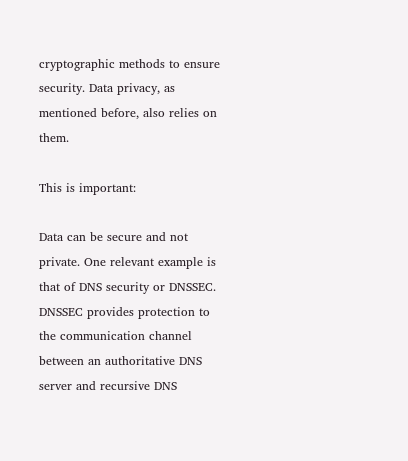cryptographic methods to ensure security. Data privacy, as mentioned before, also relies on them.

This is important:

Data can be secure and not private. One relevant example is that of DNS security or DNSSEC. DNSSEC provides protection to the communication channel between an authoritative DNS server and recursive DNS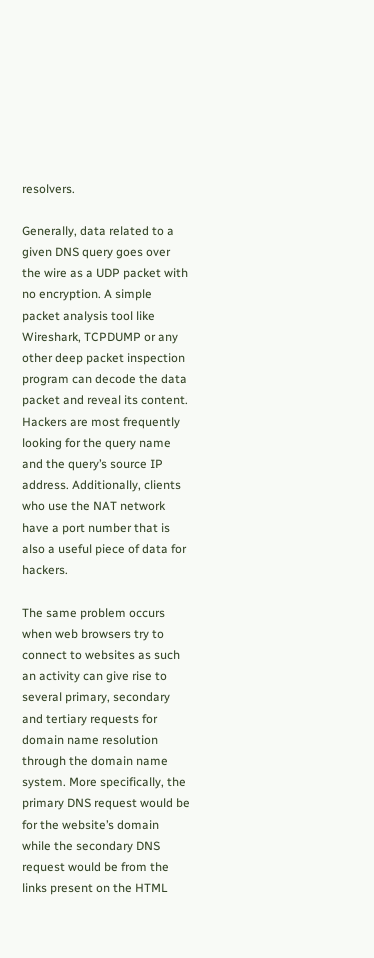resolvers.

Generally, data related to a given DNS query goes over the wire as a UDP packet with no encryption. A simple packet analysis tool like Wireshark, TCPDUMP or any other deep packet inspection program can decode the data packet and reveal its content. Hackers are most frequently looking for the query name and the query’s source IP address. Additionally, clients who use the NAT network have a port number that is also a useful piece of data for hackers.

The same problem occurs when web browsers try to connect to websites as such an activity can give rise to several primary, secondary and tertiary requests for domain name resolution through the domain name system. More specifically, the primary DNS request would be for the website’s domain while the secondary DNS request would be from the links present on the HTML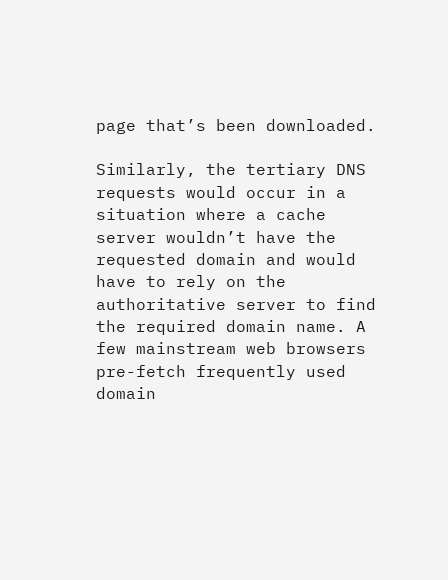page that’s been downloaded.

Similarly, the tertiary DNS requests would occur in a situation where a cache server wouldn’t have the requested domain and would have to rely on the authoritative server to find the required domain name. A few mainstream web browsers pre-fetch frequently used domain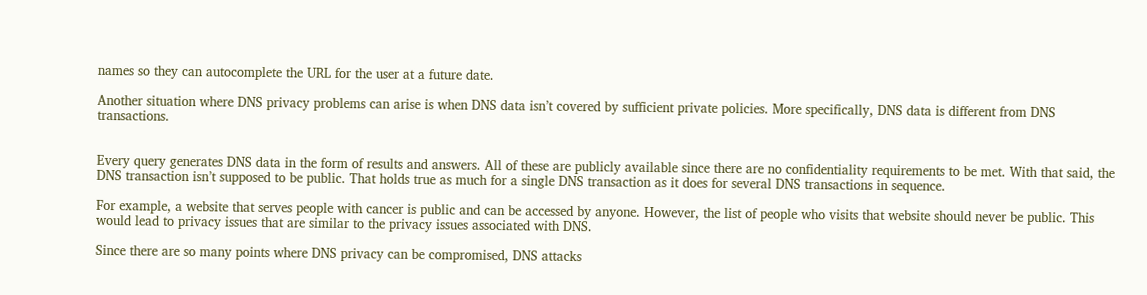names so they can autocomplete the URL for the user at a future date.

Another situation where DNS privacy problems can arise is when DNS data isn’t covered by sufficient private policies. More specifically, DNS data is different from DNS transactions.


Every query generates DNS data in the form of results and answers. All of these are publicly available since there are no confidentiality requirements to be met. With that said, the DNS transaction isn’t supposed to be public. That holds true as much for a single DNS transaction as it does for several DNS transactions in sequence.

For example, a website that serves people with cancer is public and can be accessed by anyone. However, the list of people who visits that website should never be public. This would lead to privacy issues that are similar to the privacy issues associated with DNS.

Since there are so many points where DNS privacy can be compromised, DNS attacks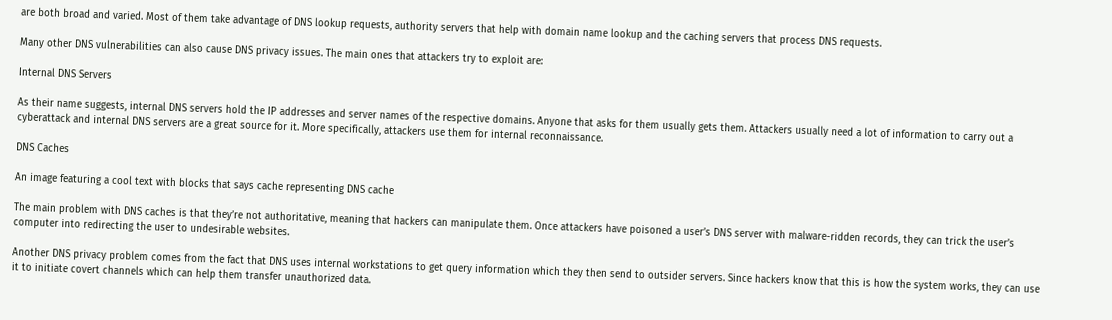are both broad and varied. Most of them take advantage of DNS lookup requests, authority servers that help with domain name lookup and the caching servers that process DNS requests.

Many other DNS vulnerabilities can also cause DNS privacy issues. The main ones that attackers try to exploit are:

Internal DNS Servers

As their name suggests, internal DNS servers hold the IP addresses and server names of the respective domains. Anyone that asks for them usually gets them. Attackers usually need a lot of information to carry out a cyberattack and internal DNS servers are a great source for it. More specifically, attackers use them for internal reconnaissance.

DNS Caches

An image featuring a cool text with blocks that says cache representing DNS cache

The main problem with DNS caches is that they’re not authoritative, meaning that hackers can manipulate them. Once attackers have poisoned a user’s DNS server with malware-ridden records, they can trick the user’s computer into redirecting the user to undesirable websites.

Another DNS privacy problem comes from the fact that DNS uses internal workstations to get query information which they then send to outsider servers. Since hackers know that this is how the system works, they can use it to initiate covert channels which can help them transfer unauthorized data.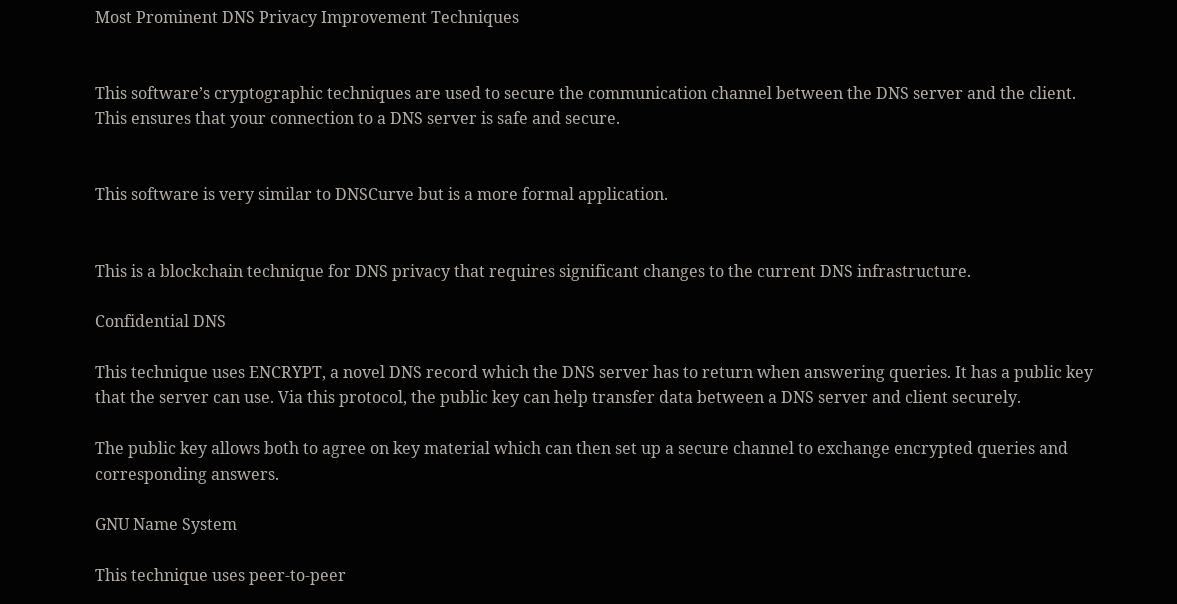Most Prominent DNS Privacy Improvement Techniques


This software’s cryptographic techniques are used to secure the communication channel between the DNS server and the client. This ensures that your connection to a DNS server is safe and secure.


This software is very similar to DNSCurve but is a more formal application.


This is a blockchain technique for DNS privacy that requires significant changes to the current DNS infrastructure.

Confidential DNS

This technique uses ENCRYPT, a novel DNS record which the DNS server has to return when answering queries. It has a public key that the server can use. Via this protocol, the public key can help transfer data between a DNS server and client securely.

The public key allows both to agree on key material which can then set up a secure channel to exchange encrypted queries and corresponding answers.

GNU Name System

This technique uses peer-to-peer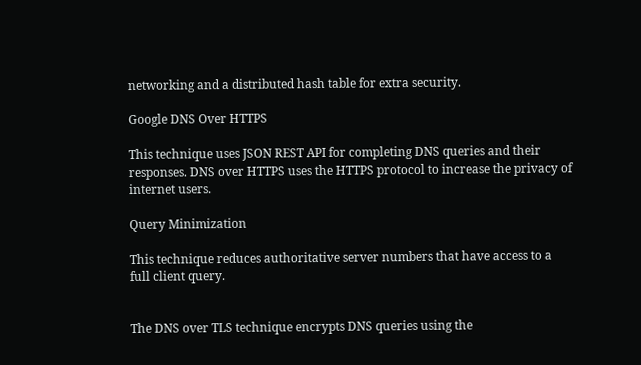networking and a distributed hash table for extra security.

Google DNS Over HTTPS

This technique uses JSON REST API for completing DNS queries and their responses. DNS over HTTPS uses the HTTPS protocol to increase the privacy of internet users.

Query Minimization

This technique reduces authoritative server numbers that have access to a full client query.


The DNS over TLS technique encrypts DNS queries using the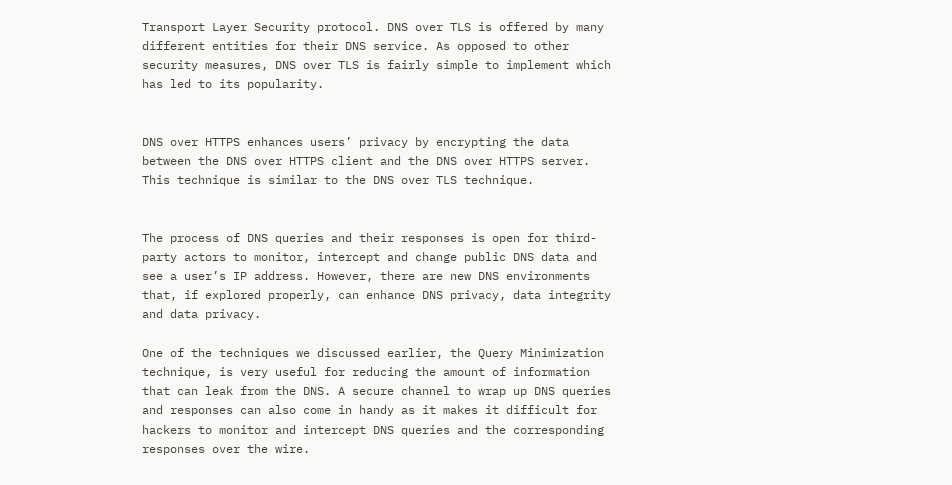Transport Layer Security protocol. DNS over TLS is offered by many different entities for their DNS service. As opposed to other security measures, DNS over TLS is fairly simple to implement which has led to its popularity.


DNS over HTTPS enhances users’ privacy by encrypting the data between the DNS over HTTPS client and the DNS over HTTPS server. This technique is similar to the DNS over TLS technique.


The process of DNS queries and their responses is open for third-party actors to monitor, intercept and change public DNS data and see a user’s IP address. However, there are new DNS environments that, if explored properly, can enhance DNS privacy, data integrity and data privacy.

One of the techniques we discussed earlier, the Query Minimization technique, is very useful for reducing the amount of information that can leak from the DNS. A secure channel to wrap up DNS queries and responses can also come in handy as it makes it difficult for hackers to monitor and intercept DNS queries and the corresponding responses over the wire.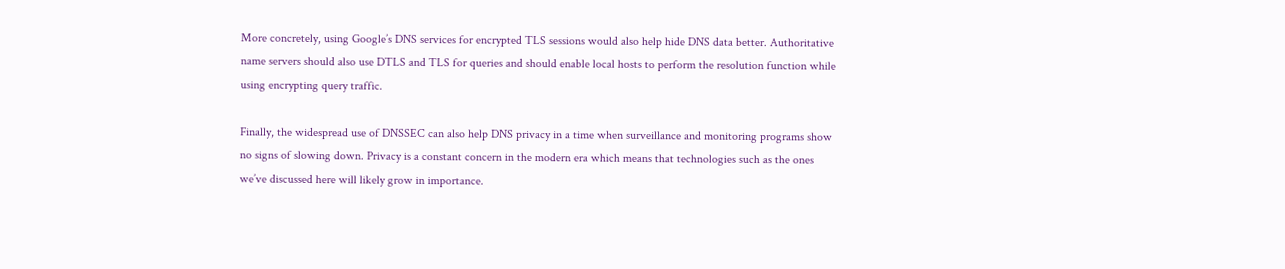More concretely, using Google’s DNS services for encrypted TLS sessions would also help hide DNS data better. Authoritative name servers should also use DTLS and TLS for queries and should enable local hosts to perform the resolution function while using encrypting query traffic.

Finally, the widespread use of DNSSEC can also help DNS privacy in a time when surveillance and monitoring programs show no signs of slowing down. Privacy is a constant concern in the modern era which means that technologies such as the ones we’ve discussed here will likely grow in importance.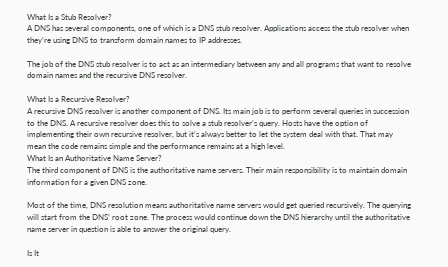What Is a Stub Resolver?
A DNS has several components, one of which is a DNS stub resolver. Applications access the stub resolver when they’re using DNS to transform domain names to IP addresses.

The job of the DNS stub resolver is to act as an intermediary between any and all programs that want to resolve domain names and the recursive DNS resolver.

What Is a Recursive Resolver?
A recursive DNS resolver is another component of DNS. Its main job is to perform several queries in succession to the DNS. A recursive resolver does this to solve a stub resolver’s query. Hosts have the option of implementing their own recursive resolver, but it’s always better to let the system deal with that. That may mean the code remains simple and the performance remains at a high level.
What Is an Authoritative Name Server?
The third component of DNS is the authoritative name servers. Their main responsibility is to maintain domain information for a given DNS zone.

Most of the time, DNS resolution means authoritative name servers would get queried recursively. The querying will start from the DNS’ root zone. The process would continue down the DNS hierarchy until the authoritative name server in question is able to answer the original query.

Is It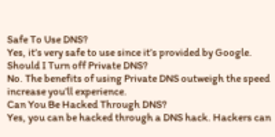Safe To Use DNS?
Yes, it’s very safe to use since it’s provided by Google.
Should I Turn off Private DNS?
No. The benefits of using Private DNS outweigh the speed increase you’ll experience.
Can You Be Hacked Through DNS?
Yes, you can be hacked through a DNS hack. Hackers can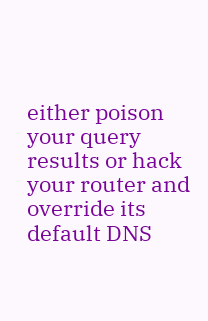either poison your query results or hack your router and override its default DNS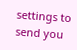settings to send you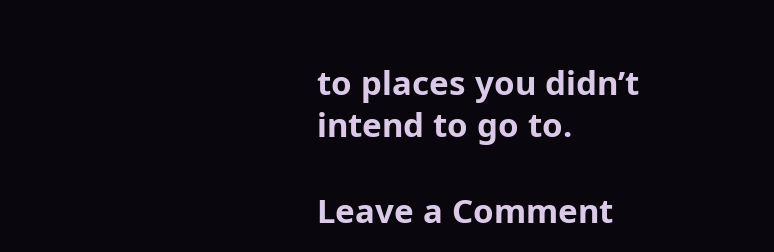to places you didn’t intend to go to.

Leave a Comment